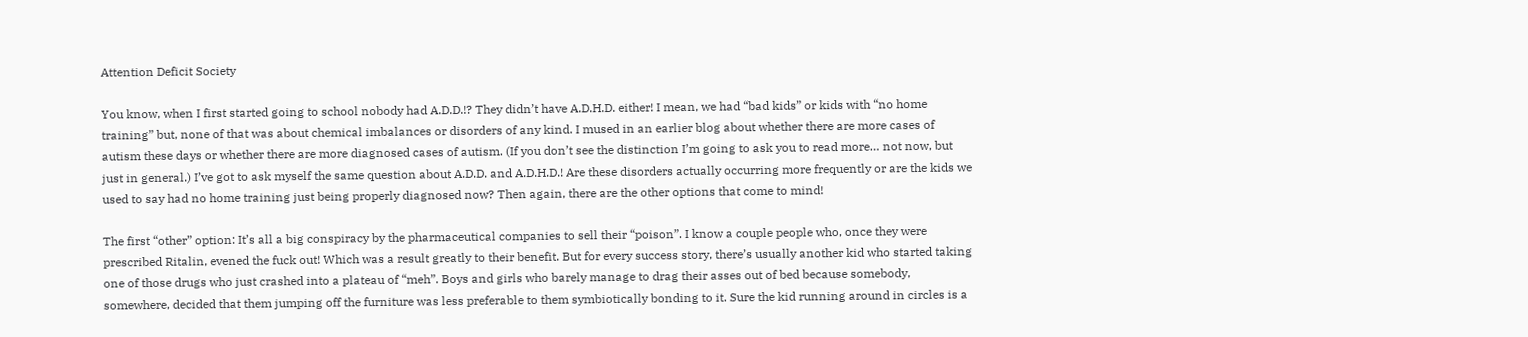Attention Deficit Society

You know, when I first started going to school nobody had A.D.D.!? They didn’t have A.D.H.D. either! I mean, we had “bad kids” or kids with “no home training” but, none of that was about chemical imbalances or disorders of any kind. I mused in an earlier blog about whether there are more cases of autism these days or whether there are more diagnosed cases of autism. (If you don’t see the distinction I’m going to ask you to read more… not now, but just in general.) I’ve got to ask myself the same question about A.D.D. and A.D.H.D.! Are these disorders actually occurring more frequently or are the kids we used to say had no home training just being properly diagnosed now? Then again, there are the other options that come to mind!

The first “other” option: It’s all a big conspiracy by the pharmaceutical companies to sell their “poison”. I know a couple people who, once they were prescribed Ritalin, evened the fuck out! Which was a result greatly to their benefit. But for every success story, there’s usually another kid who started taking one of those drugs who just crashed into a plateau of “meh”. Boys and girls who barely manage to drag their asses out of bed because somebody, somewhere, decided that them jumping off the furniture was less preferable to them symbiotically bonding to it. Sure the kid running around in circles is a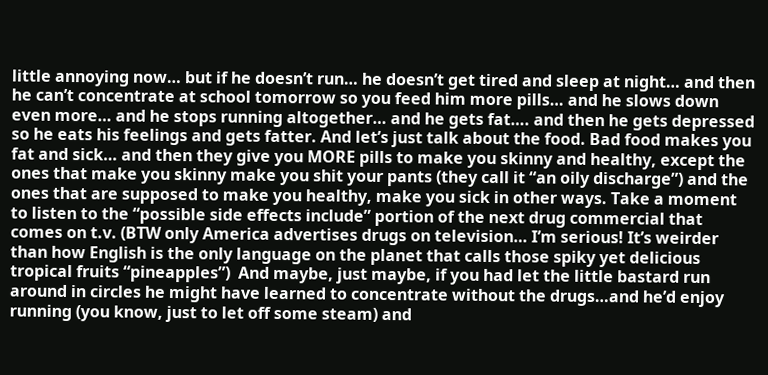little annoying now… but if he doesn’t run… he doesn’t get tired and sleep at night… and then he can’t concentrate at school tomorrow so you feed him more pills… and he slows down even more… and he stops running altogether… and he gets fat…. and then he gets depressed so he eats his feelings and gets fatter. And let’s just talk about the food. Bad food makes you fat and sick… and then they give you MORE pills to make you skinny and healthy, except the ones that make you skinny make you shit your pants (they call it “an oily discharge”) and the ones that are supposed to make you healthy, make you sick in other ways. Take a moment to listen to the “possible side effects include” portion of the next drug commercial that comes on t.v. (BTW only America advertises drugs on television… I’m serious! It’s weirder than how English is the only language on the planet that calls those spiky yet delicious tropical fruits “pineapples”)  And maybe, just maybe, if you had let the little bastard run around in circles he might have learned to concentrate without the drugs…and he’d enjoy running (you know, just to let off some steam) and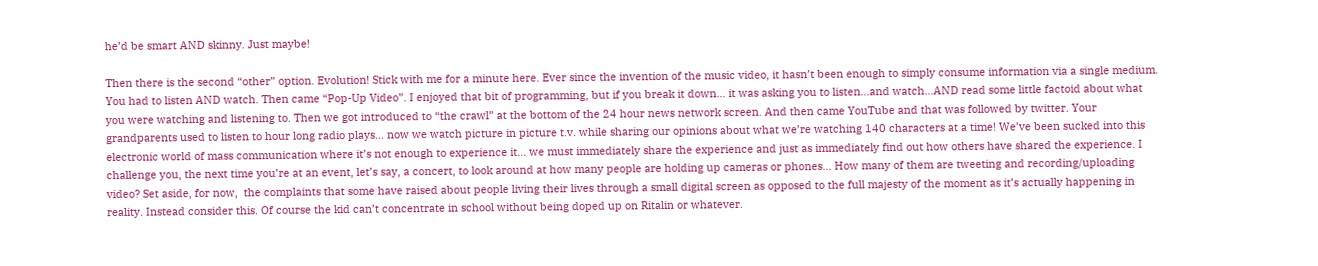he’d be smart AND skinny. Just maybe!

Then there is the second “other” option. Evolution! Stick with me for a minute here. Ever since the invention of the music video, it hasn’t been enough to simply consume information via a single medium. You had to listen AND watch. Then came “Pop-Up Video”. I enjoyed that bit of programming, but if you break it down… it was asking you to listen…and watch…AND read some little factoid about what you were watching and listening to. Then we got introduced to “the crawl” at the bottom of the 24 hour news network screen. And then came YouTube and that was followed by twitter. Your grandparents used to listen to hour long radio plays… now we watch picture in picture t.v. while sharing our opinions about what we’re watching 140 characters at a time! We’ve been sucked into this electronic world of mass communication where it’s not enough to experience it… we must immediately share the experience and just as immediately find out how others have shared the experience. I challenge you, the next time you’re at an event, let’s say, a concert, to look around at how many people are holding up cameras or phones… How many of them are tweeting and recording/uploading video? Set aside, for now,  the complaints that some have raised about people living their lives through a small digital screen as opposed to the full majesty of the moment as it’s actually happening in reality. Instead consider this. Of course the kid can’t concentrate in school without being doped up on Ritalin or whatever.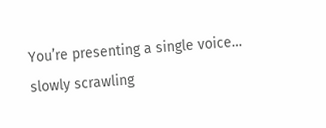You’re presenting a single voice… slowly scrawling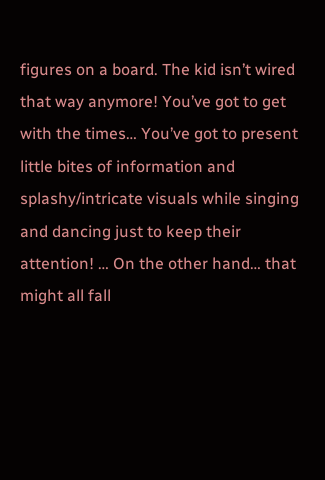figures on a board. The kid isn’t wired that way anymore! You’ve got to get with the times… You’ve got to present little bites of information and splashy/intricate visuals while singing and dancing just to keep their attention! … On the other hand… that might all fall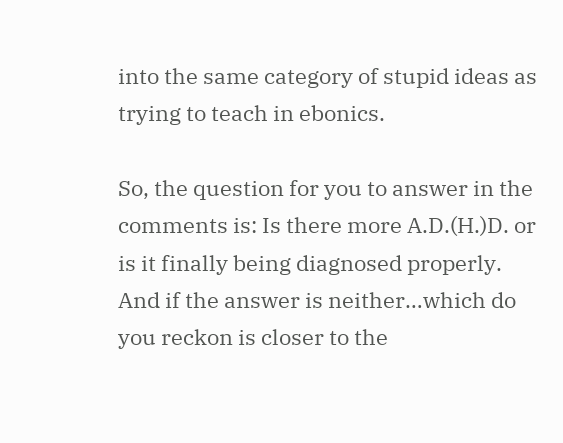into the same category of stupid ideas as trying to teach in ebonics.

So, the question for you to answer in the comments is: Is there more A.D.(H.)D. or is it finally being diagnosed properly. And if the answer is neither…which do you reckon is closer to the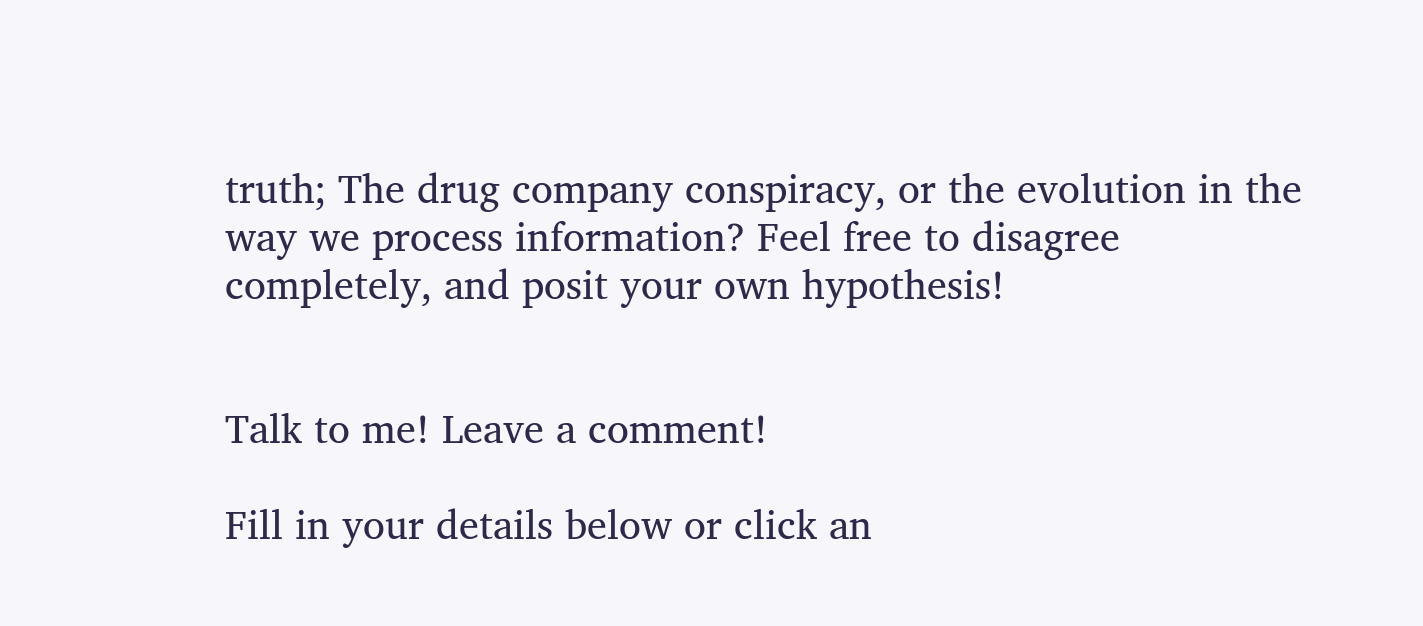truth; The drug company conspiracy, or the evolution in the way we process information? Feel free to disagree completely, and posit your own hypothesis!


Talk to me! Leave a comment!

Fill in your details below or click an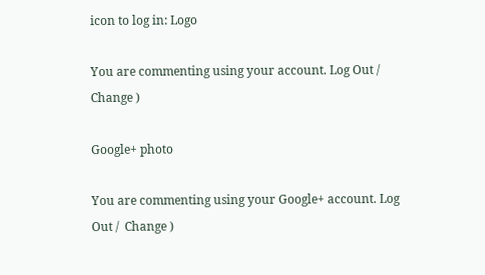icon to log in: Logo

You are commenting using your account. Log Out /  Change )

Google+ photo

You are commenting using your Google+ account. Log Out /  Change )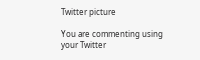Twitter picture

You are commenting using your Twitter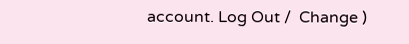account. Log Out /  Change )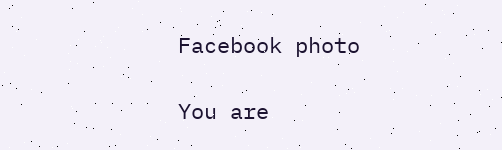Facebook photo

You are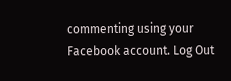commenting using your Facebook account. Log Out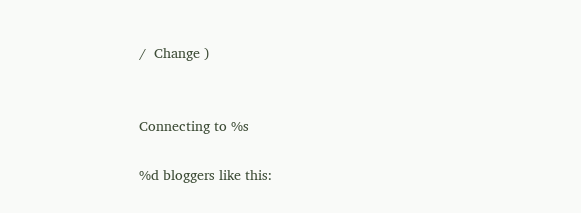/  Change )


Connecting to %s

%d bloggers like this: